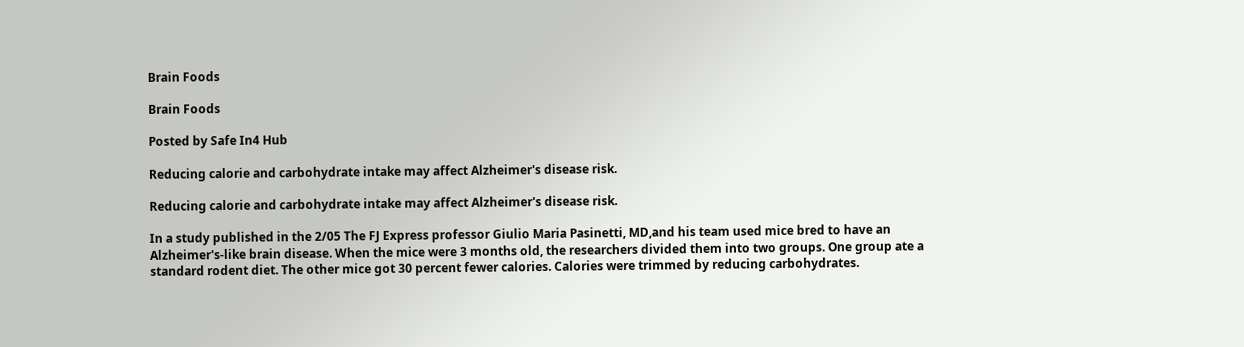Brain Foods

Brain Foods

Posted by Safe In4 Hub

Reducing calorie and carbohydrate intake may affect Alzheimer's disease risk.

Reducing calorie and carbohydrate intake may affect Alzheimer's disease risk.

In a study published in the 2/05 The FJ Express professor Giulio Maria Pasinetti, MD,and his team used mice bred to have an Alzheimer's-like brain disease. When the mice were 3 months old, the researchers divided them into two groups. One group ate a standard rodent diet. The other mice got 30 percent fewer calories. Calories were trimmed by reducing carbohydrates.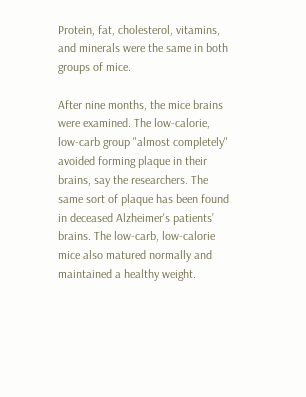Protein, fat, cholesterol, vitamins, and minerals were the same in both groups of mice.

After nine months, the mice brains were examined. The low-calorie, low-carb group "almost completely" avoided forming plaque in their brains, say the researchers. The same sort of plaque has been found in deceased Alzheimer's patients’ brains. The low-carb, low-calorie mice also matured normally and maintained a healthy weight.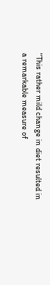"This rather mild change in diet resulted in a remarkable measure of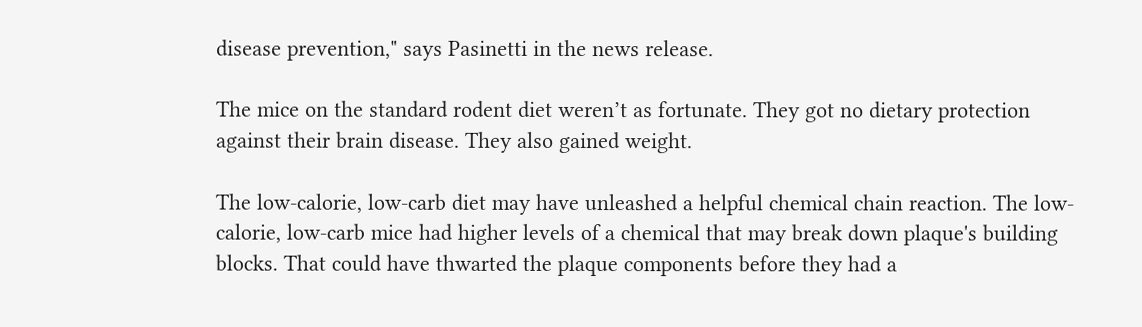disease prevention," says Pasinetti in the news release.

The mice on the standard rodent diet weren’t as fortunate. They got no dietary protection against their brain disease. They also gained weight.

The low-calorie, low-carb diet may have unleashed a helpful chemical chain reaction. The low-calorie, low-carb mice had higher levels of a chemical that may break down plaque's building blocks. That could have thwarted the plaque components before they had a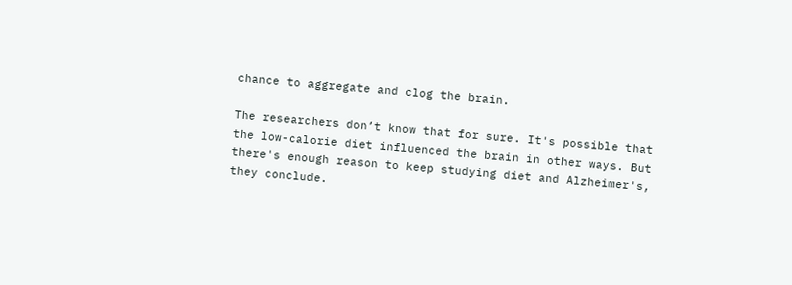chance to aggregate and clog the brain.

The researchers don’t know that for sure. It's possible that the low-calorie diet influenced the brain in other ways. But there's enough reason to keep studying diet and Alzheimer's, they conclude.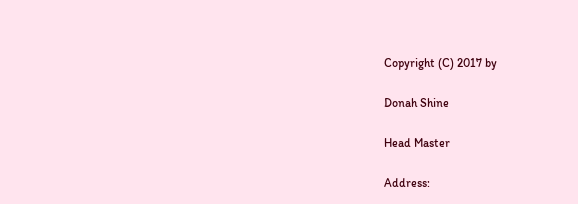Copyright (C) 2017 by

Donah Shine

Head Master

Address: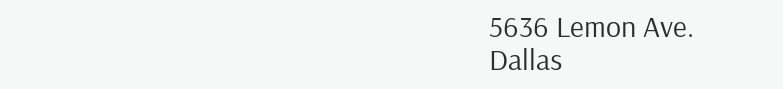5636 Lemon Ave.
Dallas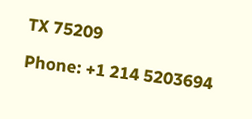TX 75209

Phone: +1 214 5203694